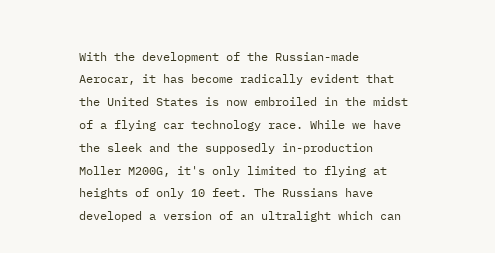With the development of the Russian-made Aerocar, it has become radically evident that the United States is now embroiled in the midst of a flying car technology race. While we have the sleek and the supposedly in-production Moller M200G, it's only limited to flying at heights of only 10 feet. The Russians have developed a version of an ultralight which can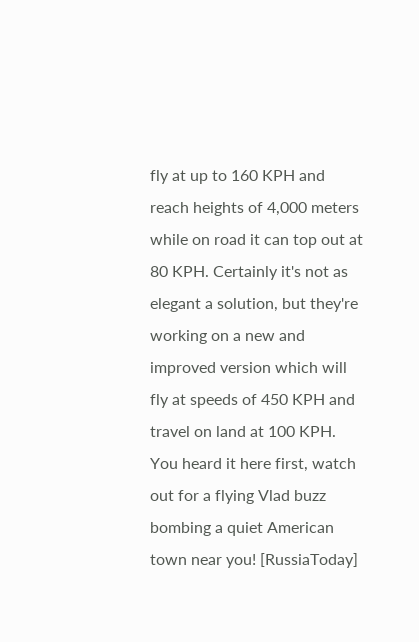fly at up to 160 KPH and reach heights of 4,000 meters while on road it can top out at 80 KPH. Certainly it's not as elegant a solution, but they're working on a new and improved version which will fly at speeds of 450 KPH and travel on land at 100 KPH. You heard it here first, watch out for a flying Vlad buzz bombing a quiet American town near you! [RussiaToday]